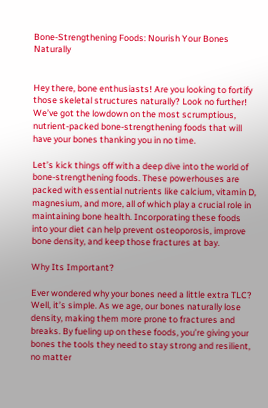Bone-Strengthening Foods: Nourish Your Bones Naturally


Hey there, bone enthusiasts! Are you looking to fortify those skeletal structures naturally? Look no further! We’ve got the lowdown on the most scrumptious, nutrient-packed bone-strengthening foods that will have your bones thanking you in no time.

Let’s kick things off with a deep dive into the world of bone-strengthening foods. These powerhouses are packed with essential nutrients like calcium, vitamin D, magnesium, and more, all of which play a crucial role in maintaining bone health. Incorporating these foods into your diet can help prevent osteoporosis, improve bone density, and keep those fractures at bay.

Why Its Important?

Ever wondered why your bones need a little extra TLC? Well, it’s simple. As we age, our bones naturally lose density, making them more prone to fractures and breaks. By fueling up on these foods, you’re giving your bones the tools they need to stay strong and resilient, no matter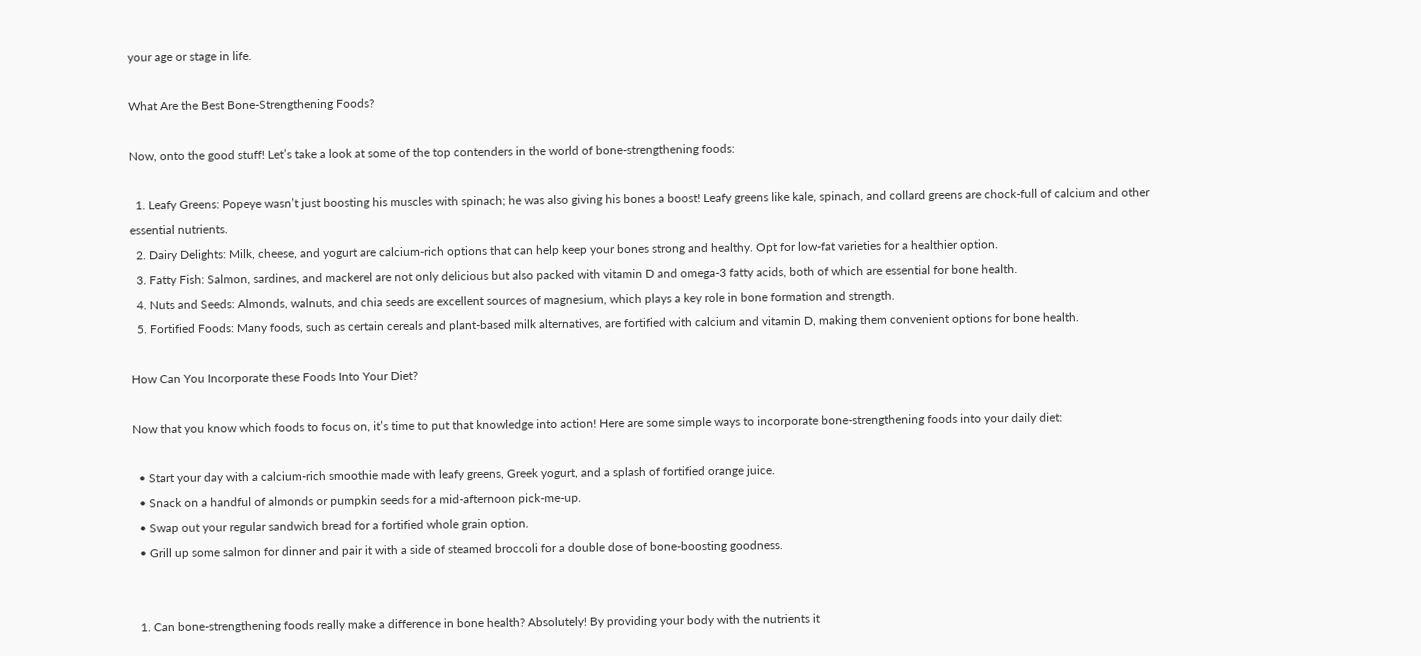your age or stage in life.

What Are the Best Bone-Strengthening Foods?

Now, onto the good stuff! Let’s take a look at some of the top contenders in the world of bone-strengthening foods:

  1. Leafy Greens: Popeye wasn’t just boosting his muscles with spinach; he was also giving his bones a boost! Leafy greens like kale, spinach, and collard greens are chock-full of calcium and other essential nutrients.
  2. Dairy Delights: Milk, cheese, and yogurt are calcium-rich options that can help keep your bones strong and healthy. Opt for low-fat varieties for a healthier option.
  3. Fatty Fish: Salmon, sardines, and mackerel are not only delicious but also packed with vitamin D and omega-3 fatty acids, both of which are essential for bone health.
  4. Nuts and Seeds: Almonds, walnuts, and chia seeds are excellent sources of magnesium, which plays a key role in bone formation and strength.
  5. Fortified Foods: Many foods, such as certain cereals and plant-based milk alternatives, are fortified with calcium and vitamin D, making them convenient options for bone health.

How Can You Incorporate these Foods Into Your Diet?

Now that you know which foods to focus on, it’s time to put that knowledge into action! Here are some simple ways to incorporate bone-strengthening foods into your daily diet:

  • Start your day with a calcium-rich smoothie made with leafy greens, Greek yogurt, and a splash of fortified orange juice.
  • Snack on a handful of almonds or pumpkin seeds for a mid-afternoon pick-me-up.
  • Swap out your regular sandwich bread for a fortified whole grain option.
  • Grill up some salmon for dinner and pair it with a side of steamed broccoli for a double dose of bone-boosting goodness.


  1. Can bone-strengthening foods really make a difference in bone health? Absolutely! By providing your body with the nutrients it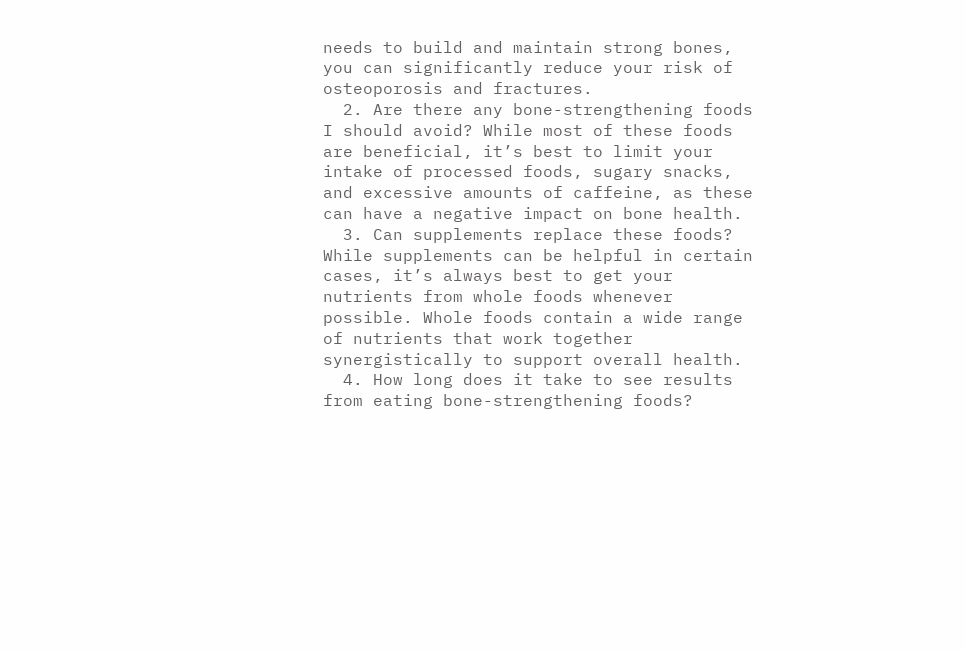needs to build and maintain strong bones, you can significantly reduce your risk of osteoporosis and fractures.
  2. Are there any bone-strengthening foods I should avoid? While most of these foods are beneficial, it’s best to limit your intake of processed foods, sugary snacks, and excessive amounts of caffeine, as these can have a negative impact on bone health.
  3. Can supplements replace these foods? While supplements can be helpful in certain cases, it’s always best to get your nutrients from whole foods whenever possible. Whole foods contain a wide range of nutrients that work together synergistically to support overall health.
  4. How long does it take to see results from eating bone-strengthening foods?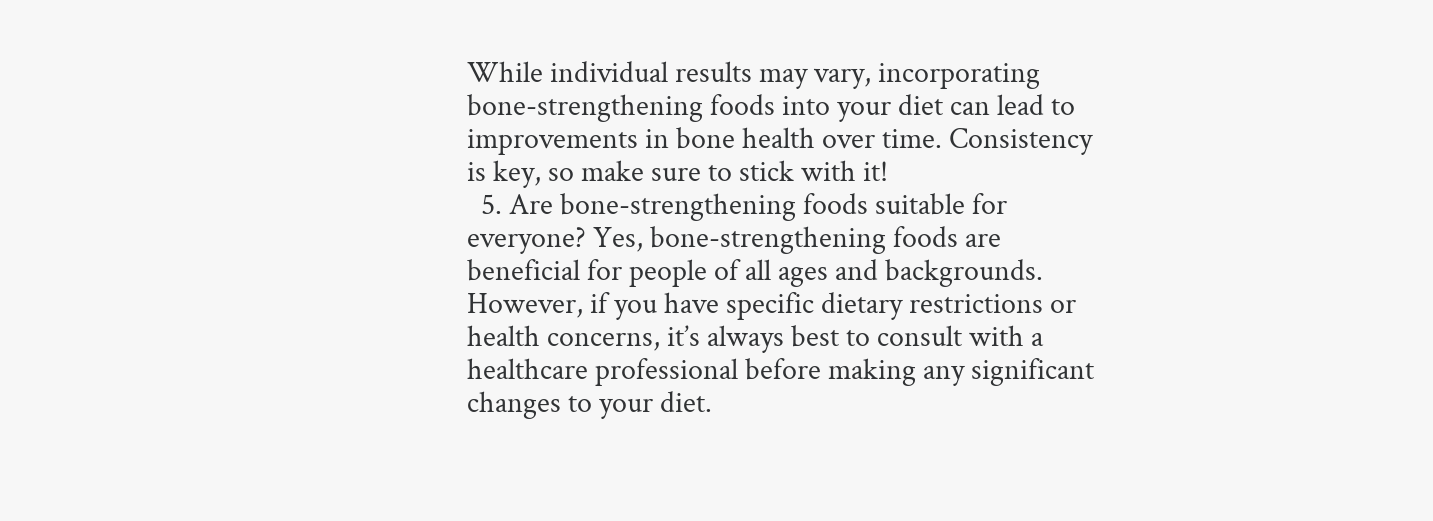While individual results may vary, incorporating bone-strengthening foods into your diet can lead to improvements in bone health over time. Consistency is key, so make sure to stick with it!
  5. Are bone-strengthening foods suitable for everyone? Yes, bone-strengthening foods are beneficial for people of all ages and backgrounds. However, if you have specific dietary restrictions or health concerns, it’s always best to consult with a healthcare professional before making any significant changes to your diet.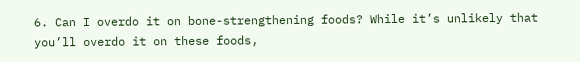6. Can I overdo it on bone-strengthening foods? While it’s unlikely that you’ll overdo it on these foods,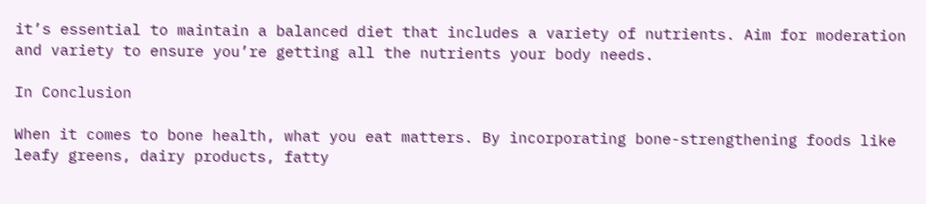it’s essential to maintain a balanced diet that includes a variety of nutrients. Aim for moderation and variety to ensure you’re getting all the nutrients your body needs.

In Conclusion

When it comes to bone health, what you eat matters. By incorporating bone-strengthening foods like leafy greens, dairy products, fatty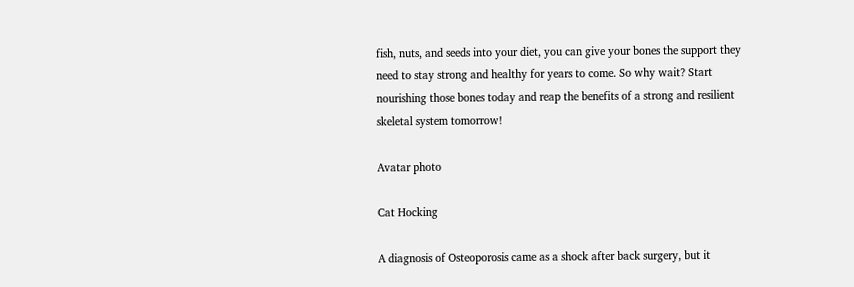fish, nuts, and seeds into your diet, you can give your bones the support they need to stay strong and healthy for years to come. So why wait? Start nourishing those bones today and reap the benefits of a strong and resilient skeletal system tomorrow!

Avatar photo

Cat Hocking

A diagnosis of Osteoporosis came as a shock after back surgery, but it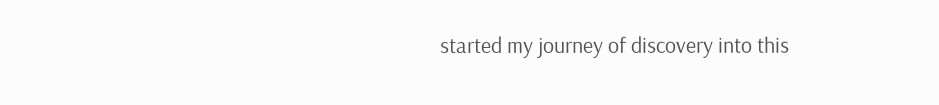started my journey of discovery into this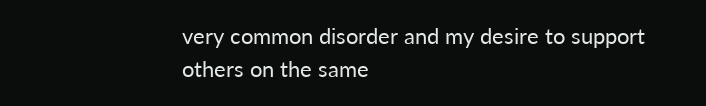very common disorder and my desire to support others on the same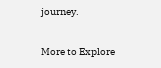journey.

More to Explore